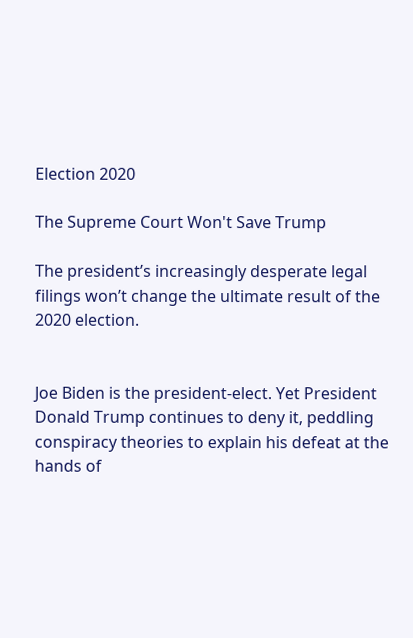Election 2020

The Supreme Court Won't Save Trump

The president’s increasingly desperate legal filings won’t change the ultimate result of the 2020 election.


Joe Biden is the president-elect. Yet President Donald Trump continues to deny it, peddling conspiracy theories to explain his defeat at the hands of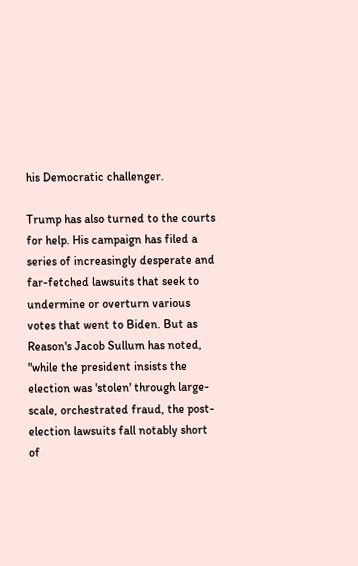his Democratic challenger.

Trump has also turned to the courts for help. His campaign has filed a series of increasingly desperate and far-fetched lawsuits that seek to undermine or overturn various votes that went to Biden. But as Reason's Jacob Sullum has noted, "while the president insists the election was 'stolen' through large-scale, orchestrated fraud, the post-election lawsuits fall notably short of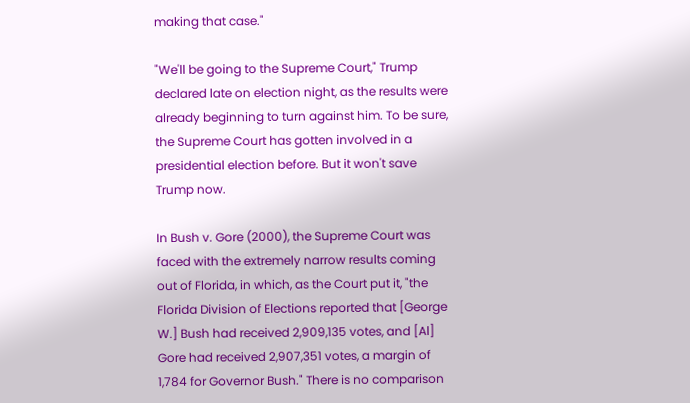making that case."

"We'll be going to the Supreme Court," Trump declared late on election night, as the results were already beginning to turn against him. To be sure, the Supreme Court has gotten involved in a presidential election before. But it won't save Trump now.

In Bush v. Gore (2000), the Supreme Court was faced with the extremely narrow results coming out of Florida, in which, as the Court put it, "the Florida Division of Elections reported that [George W.] Bush had received 2,909,135 votes, and [Al] Gore had received 2,907,351 votes, a margin of 1,784 for Governor Bush." There is no comparison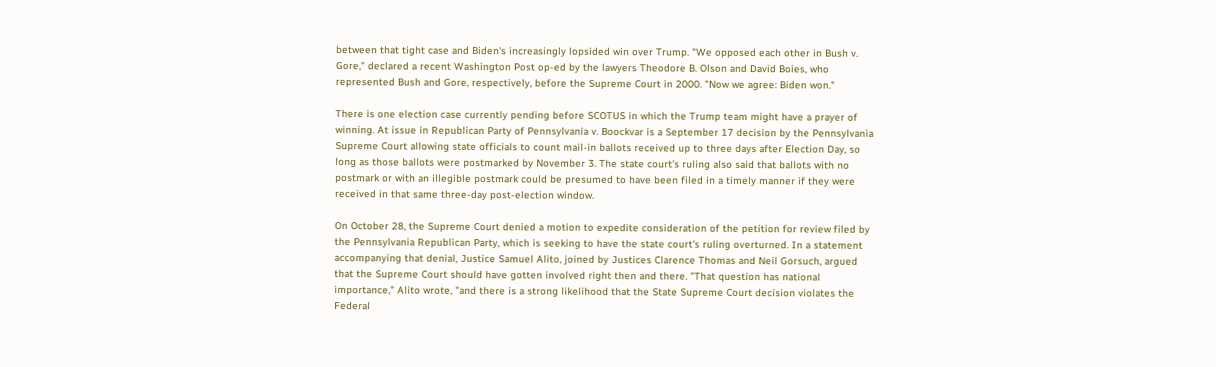between that tight case and Biden's increasingly lopsided win over Trump. "We opposed each other in Bush v. Gore," declared a recent Washington Post op-ed by the lawyers Theodore B. Olson and David Boies, who represented Bush and Gore, respectively, before the Supreme Court in 2000. "Now we agree: Biden won."

There is one election case currently pending before SCOTUS in which the Trump team might have a prayer of winning. At issue in Republican Party of Pennsylvania v. Boockvar is a September 17 decision by the Pennsylvania Supreme Court allowing state officials to count mail-in ballots received up to three days after Election Day, so long as those ballots were postmarked by November 3. The state court's ruling also said that ballots with no postmark or with an illegible postmark could be presumed to have been filed in a timely manner if they were received in that same three-day post-election window.

On October 28, the Supreme Court denied a motion to expedite consideration of the petition for review filed by the Pennsylvania Republican Party, which is seeking to have the state court's ruling overturned. In a statement accompanying that denial, Justice Samuel Alito, joined by Justices Clarence Thomas and Neil Gorsuch, argued that the Supreme Court should have gotten involved right then and there. "That question has national importance," Alito wrote, "and there is a strong likelihood that the State Supreme Court decision violates the Federal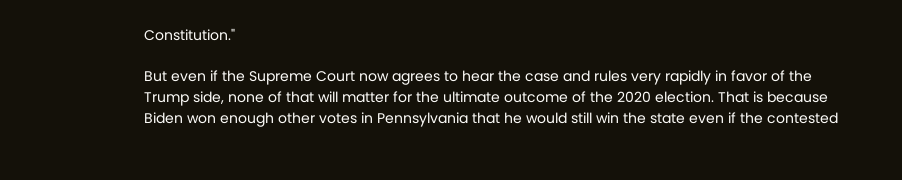Constitution."

But even if the Supreme Court now agrees to hear the case and rules very rapidly in favor of the Trump side, none of that will matter for the ultimate outcome of the 2020 election. That is because Biden won enough other votes in Pennsylvania that he would still win the state even if the contested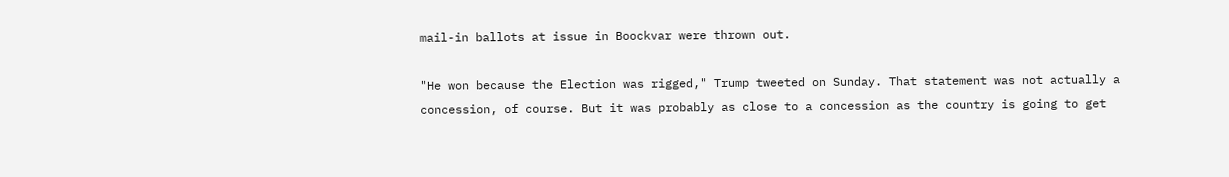mail-in ballots at issue in Boockvar were thrown out.

"He won because the Election was rigged," Trump tweeted on Sunday. That statement was not actually a concession, of course. But it was probably as close to a concession as the country is going to get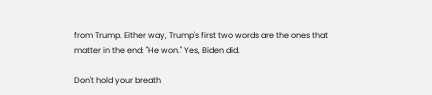from Trump. Either way, Trump's first two words are the ones that matter in the end: "He won." Yes, Biden did.

Don't hold your breath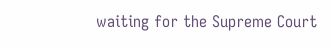waiting for the Supreme Court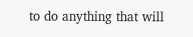to do anything that will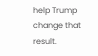help Trump change that result.